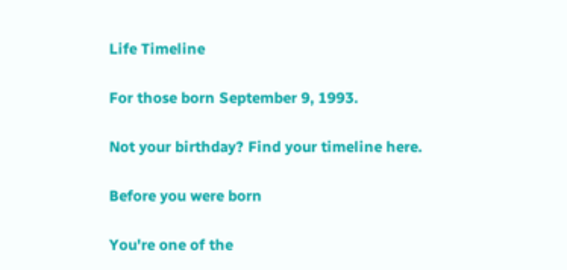Life Timeline

For those born September 9, 1993.

Not your birthday? Find your timeline here.

Before you were born

You're one of the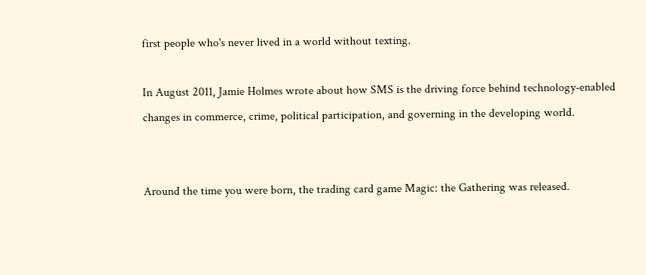first people who's never lived in a world without texting.

In August 2011, Jamie Holmes wrote about how SMS is the driving force behind technology-enabled changes in commerce, crime, political participation, and governing in the developing world.


Around the time you were born, the trading card game Magic: the Gathering was released.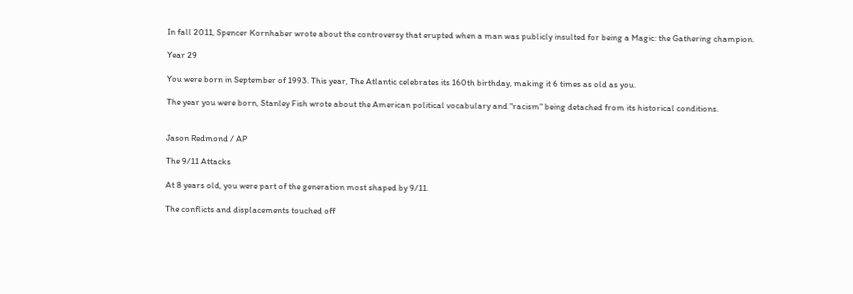In fall 2011, Spencer Kornhaber wrote about the controversy that erupted when a man was publicly insulted for being a Magic: the Gathering champion.

Year 29

You were born in September of 1993. This year, The Atlantic celebrates its 160th birthday, making it 6 times as old as you.

The year you were born, Stanley Fish wrote about the American political vocabulary and "racism" being detached from its historical conditions.


Jason Redmond / AP

The 9/11 Attacks

At 8 years old, you were part of the generation most shaped by 9/11.

The conflicts and displacements touched off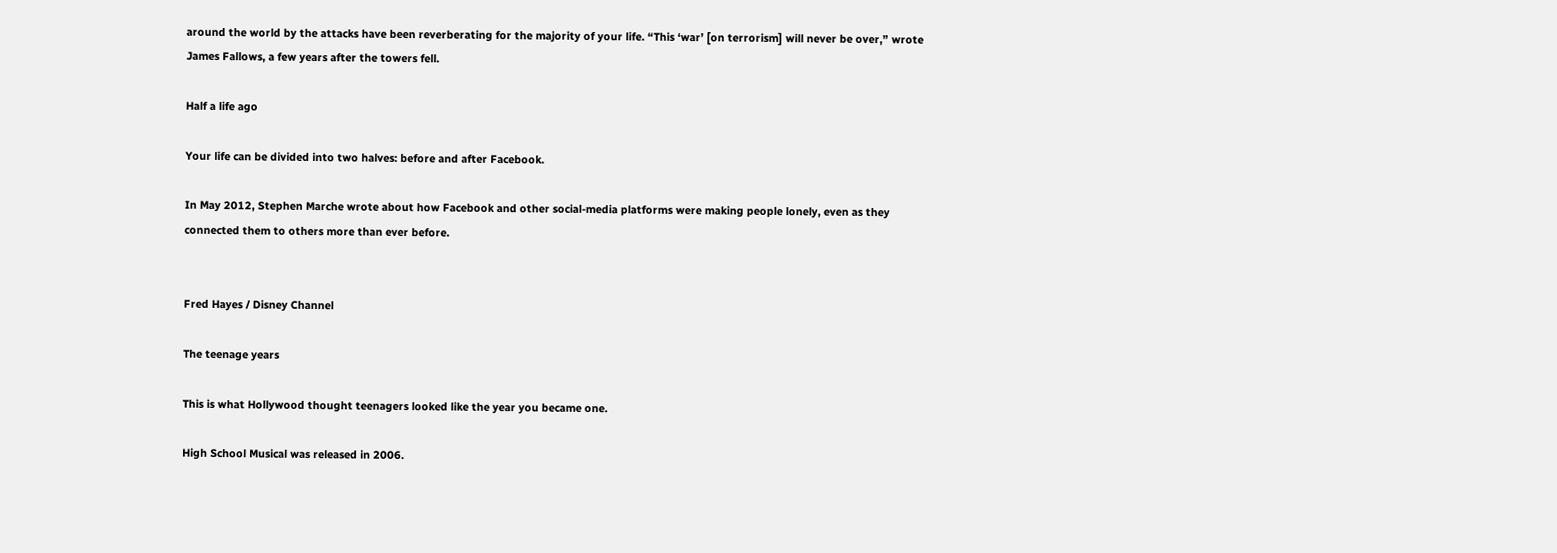around the world by the attacks have been reverberating for the majority of your life. “This ‘war’ [on terrorism] will never be over,” wrote James Fallows, a few years after the towers fell.

Half a life ago

Your life can be divided into two halves: before and after Facebook.

In May 2012, Stephen Marche wrote about how Facebook and other social-media platforms were making people lonely, even as they connected them to others more than ever before.


Fred Hayes / Disney Channel

The teenage years

This is what Hollywood thought teenagers looked like the year you became one.

High School Musical was released in 2006.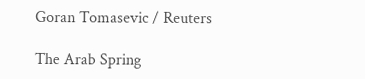Goran Tomasevic / Reuters

The Arab Spring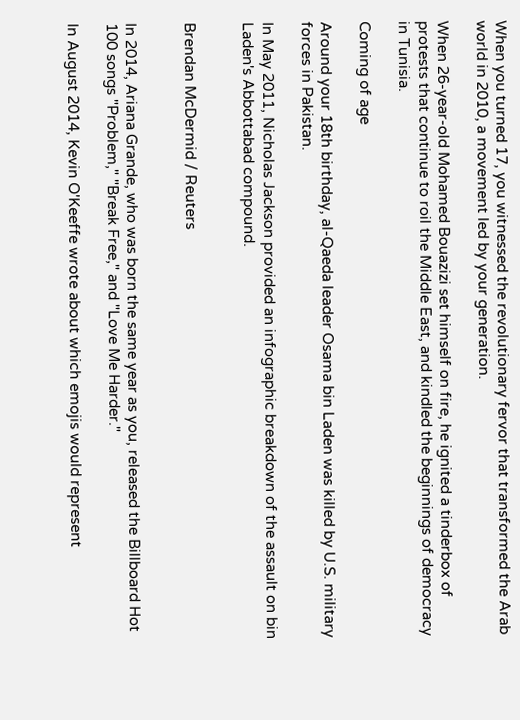When you turned 17, you witnessed the revolutionary fervor that transformed the Arab world in 2010, a movement led by your generation.

When 26-year-old Mohamed Bouazizi set himself on fire, he ignited a tinderbox of protests that continue to roil the Middle East, and kindled the beginnings of democracy in Tunisia.

Coming of age

Around your 18th birthday, al-Qaeda leader Osama bin Laden was killed by U.S. military forces in Pakistan.

In May 2011, Nicholas Jackson provided an infographic breakdown of the assault on bin Laden's Abbottabad compound.


Brendan McDermid / Reuters


In 2014, Ariana Grande, who was born the same year as you, released the Billboard Hot 100 songs "Problem," "Break Free," and "Love Me Harder."

In August 2014, Kevin O'Keeffe wrote about which emojis would represent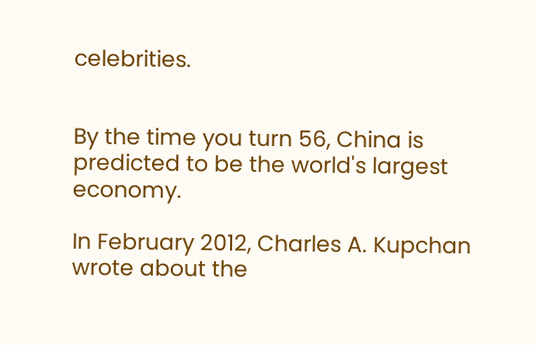celebrities.


By the time you turn 56, China is predicted to be the world's largest economy.

In February 2012, Charles A. Kupchan wrote about the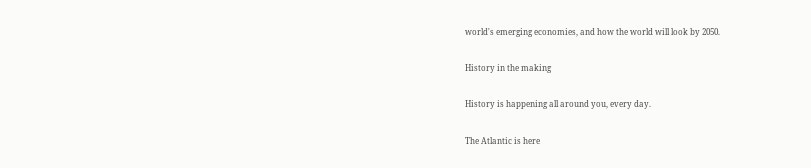world's emerging economies, and how the world will look by 2050.

History in the making

History is happening all around you, every day.

The Atlantic is here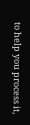to help you process it,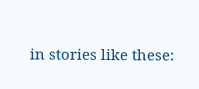in stories like these: